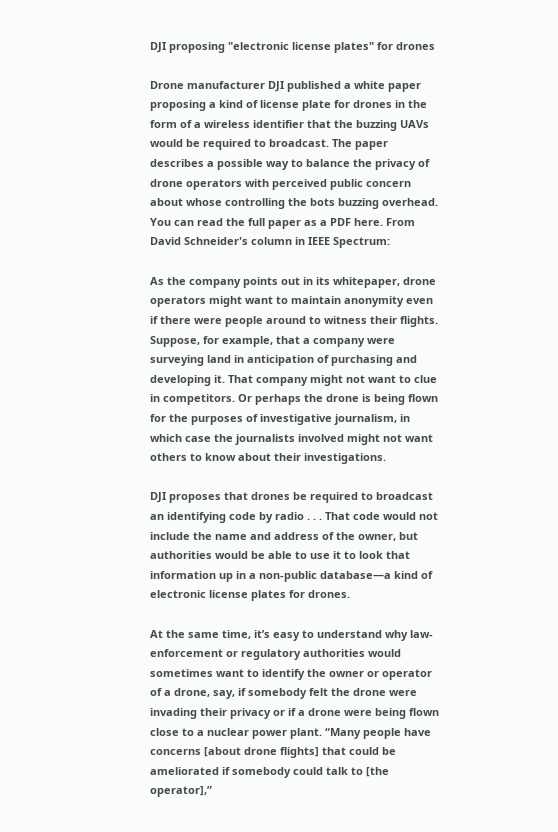DJI proposing "electronic license plates" for drones

Drone manufacturer DJI published a white paper proposing a kind of license plate for drones in the form of a wireless identifier that the buzzing UAVs would be required to broadcast. The paper describes a possible way to balance the privacy of drone operators with perceived public concern about whose controlling the bots buzzing overhead. You can read the full paper as a PDF here. From David Schneider's column in IEEE Spectrum:

As the company points out in its whitepaper, drone operators might want to maintain anonymity even if there were people around to witness their flights. Suppose, for example, that a company were surveying land in anticipation of purchasing and developing it. That company might not want to clue in competitors. Or perhaps the drone is being flown for the purposes of investigative journalism, in which case the journalists involved might not want others to know about their investigations.

DJI proposes that drones be required to broadcast an identifying code by radio . . . That code would not include the name and address of the owner, but authorities would be able to use it to look that information up in a non-public database—a kind of electronic license plates for drones.

At the same time, it’s easy to understand why law-enforcement or regulatory authorities would sometimes want to identify the owner or operator of a drone, say, if somebody felt the drone were invading their privacy or if a drone were being flown close to a nuclear power plant. “Many people have concerns [about drone flights] that could be ameliorated if somebody could talk to [the operator],”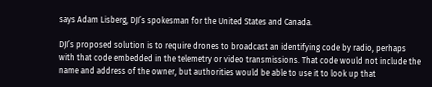says Adam Lisberg, DJI’s spokesman for the United States and Canada.

DJI’s proposed solution is to require drones to broadcast an identifying code by radio, perhaps with that code embedded in the telemetry or video transmissions. That code would not include the name and address of the owner, but authorities would be able to use it to look up that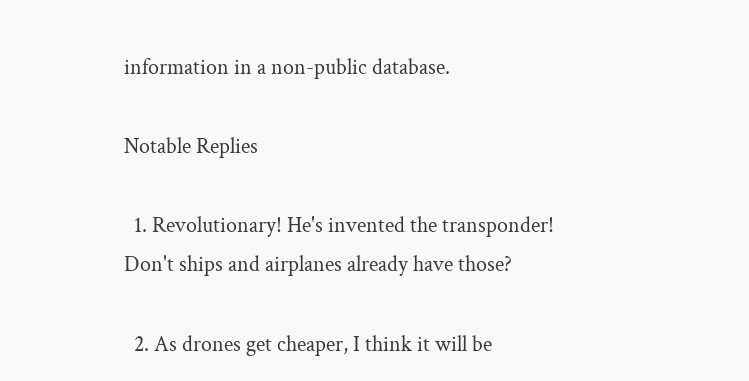information in a non-public database.

Notable Replies

  1. Revolutionary! He's invented the transponder! Don't ships and airplanes already have those?

  2. As drones get cheaper, I think it will be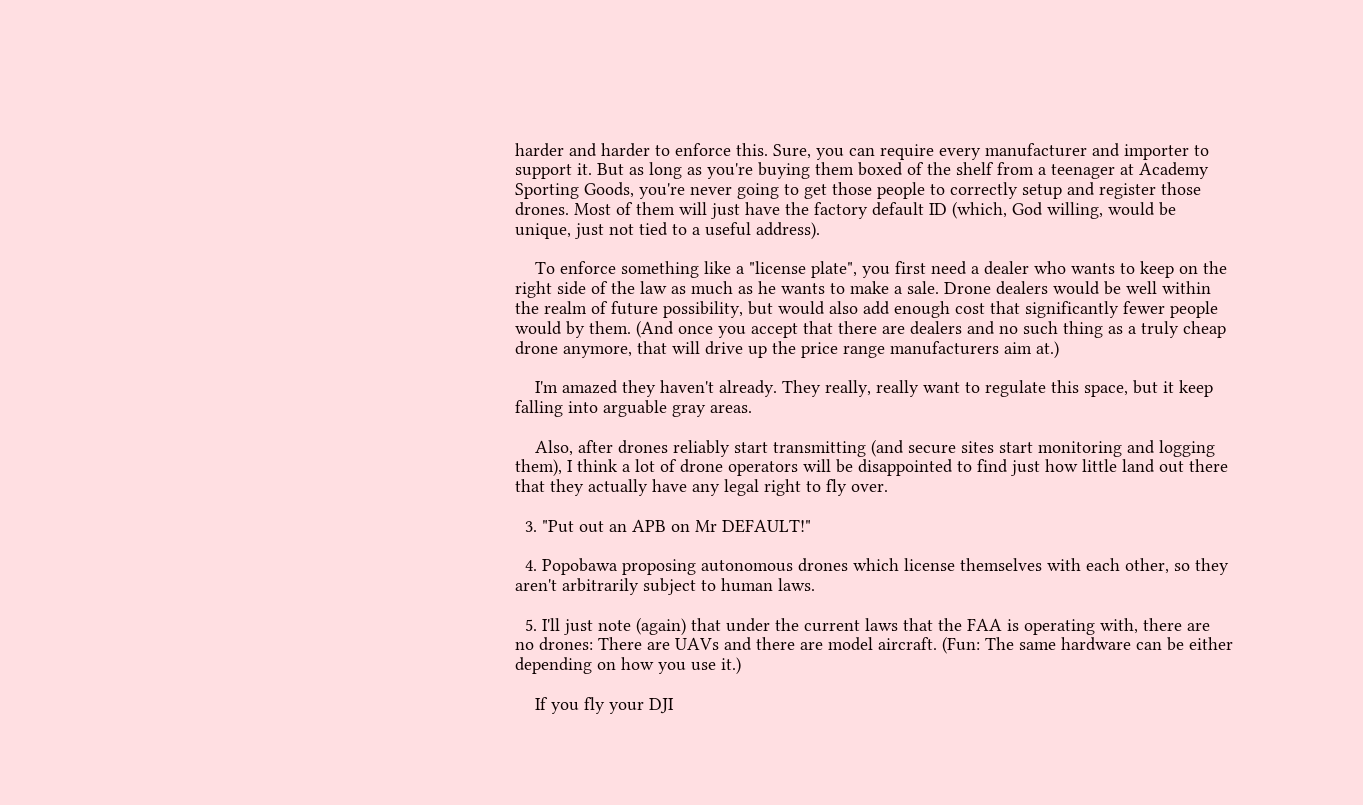harder and harder to enforce this. Sure, you can require every manufacturer and importer to support it. But as long as you're buying them boxed of the shelf from a teenager at Academy Sporting Goods, you're never going to get those people to correctly setup and register those drones. Most of them will just have the factory default ID (which, God willing, would be unique, just not tied to a useful address).

    To enforce something like a "license plate", you first need a dealer who wants to keep on the right side of the law as much as he wants to make a sale. Drone dealers would be well within the realm of future possibility, but would also add enough cost that significantly fewer people would by them. (And once you accept that there are dealers and no such thing as a truly cheap drone anymore, that will drive up the price range manufacturers aim at.)

    I'm amazed they haven't already. They really, really want to regulate this space, but it keep falling into arguable gray areas.

    Also, after drones reliably start transmitting (and secure sites start monitoring and logging them), I think a lot of drone operators will be disappointed to find just how little land out there that they actually have any legal right to fly over.

  3. "Put out an APB on Mr DEFAULT!"

  4. Popobawa proposing autonomous drones which license themselves with each other, so they aren't arbitrarily subject to human laws.

  5. I'll just note (again) that under the current laws that the FAA is operating with, there are no drones: There are UAVs and there are model aircraft. (Fun: The same hardware can be either depending on how you use it.)

    If you fly your DJI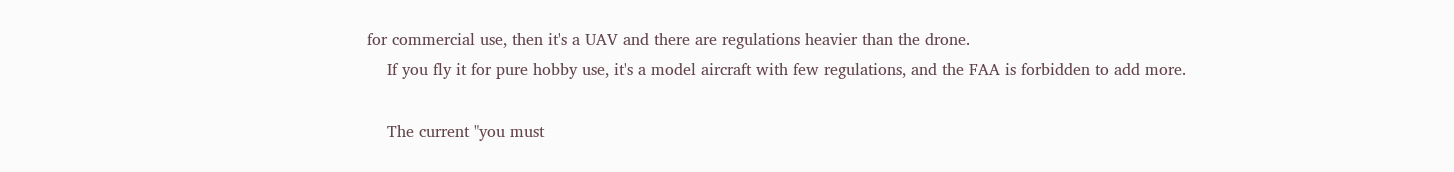for commercial use, then it's a UAV and there are regulations heavier than the drone.
    If you fly it for pure hobby use, it's a model aircraft with few regulations, and the FAA is forbidden to add more.

    The current "you must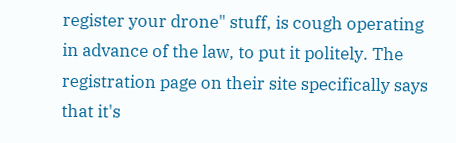register your drone" stuff, is cough operating in advance of the law, to put it politely. The registration page on their site specifically says that it's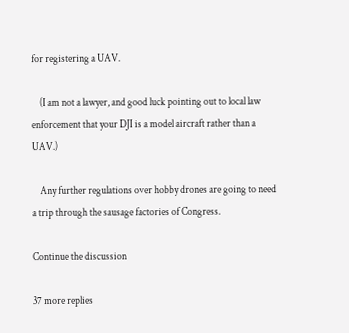for registering a UAV.

    (I am not a lawyer, and good luck pointing out to local law enforcement that your DJI is a model aircraft rather than a UAV.)

    Any further regulations over hobby drones are going to need a trip through the sausage factories of Congress.

Continue the discussion

37 more replies